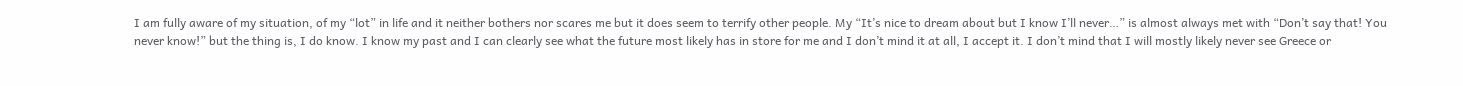I am fully aware of my situation, of my “lot” in life and it neither bothers nor scares me but it does seem to terrify other people. My “It’s nice to dream about but I know I’ll never…” is almost always met with “Don’t say that! You never know!” but the thing is, I do know. I know my past and I can clearly see what the future most likely has in store for me and I don’t mind it at all, I accept it. I don’t mind that I will mostly likely never see Greece or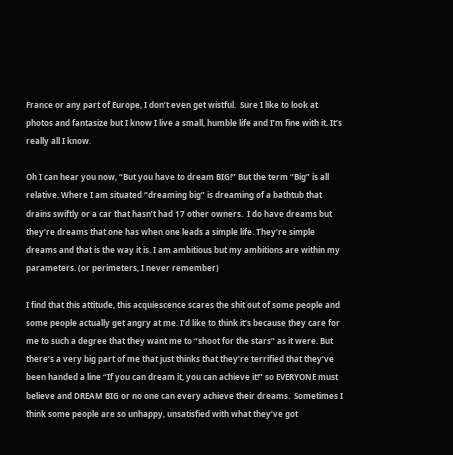France or any part of Europe, I don’t even get wistful.  Sure I like to look at photos and fantasize but I know I live a small, humble life and I’m fine with it. It’s really all I know.

Oh I can hear you now, “But you have to dream BIG!” But the term “Big” is all relative. Where I am situated “dreaming big” is dreaming of a bathtub that drains swiftly or a car that hasn’t had 17 other owners.  I do have dreams but they’re dreams that one has when one leads a simple life. They’re simple dreams and that is the way it is. I am ambitious but my ambitions are within my parameters. (or perimeters, I never remember)

I find that this attitude, this acquiescence scares the shit out of some people and some people actually get angry at me. I’d like to think it’s because they care for me to such a degree that they want me to “shoot for the stars” as it were. But there’s a very big part of me that just thinks that they’re terrified that they’ve been handed a line “If you can dream it, you can achieve it!” so EVERYONE must believe and DREAM BIG or no one can every achieve their dreams.  Sometimes I think some people are so unhappy, unsatisfied with what they’ve got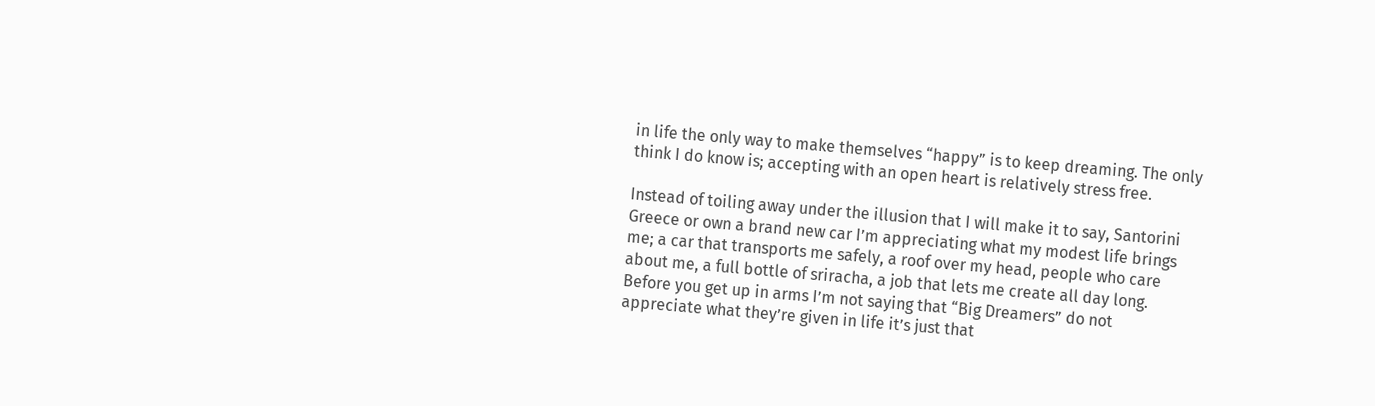in life the only way to make themselves “happy” is to keep dreaming. The only think I do know is; accepting with an open heart is relatively stress free.

Instead of toiling away under the illusion that I will make it to say, Santorini Greece or own a brand new car I’m appreciating what my modest life brings me; a car that transports me safely, a roof over my head, people who care about me, a full bottle of sriracha, a job that lets me create all day long.  Before you get up in arms I’m not saying that “Big Dreamers” do not appreciate what they’re given in life it’s just that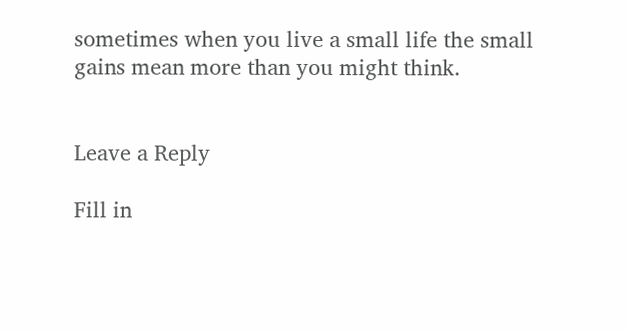sometimes when you live a small life the small gains mean more than you might think.


Leave a Reply

Fill in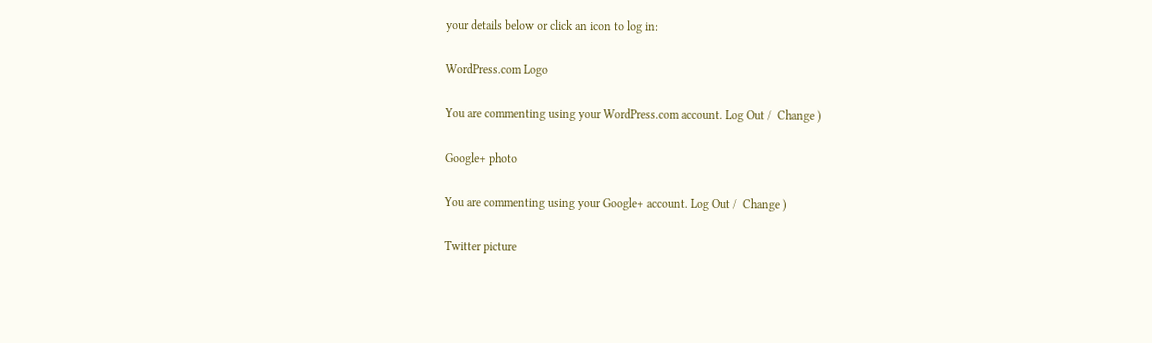your details below or click an icon to log in:

WordPress.com Logo

You are commenting using your WordPress.com account. Log Out /  Change )

Google+ photo

You are commenting using your Google+ account. Log Out /  Change )

Twitter picture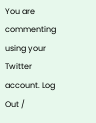You are commenting using your Twitter account. Log Out /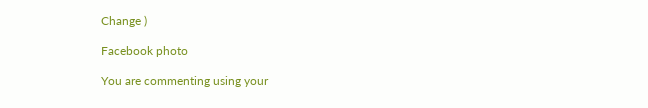Change )

Facebook photo

You are commenting using your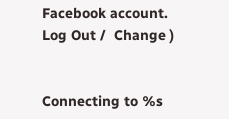Facebook account. Log Out /  Change )


Connecting to %s